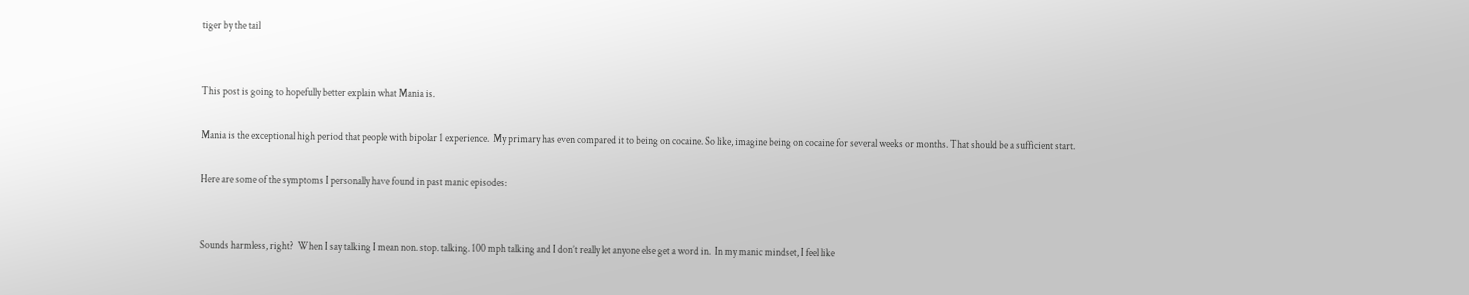tiger by the tail


This post is going to hopefully better explain what Mania is.

Mania is the exceptional high period that people with bipolar 1 experience.  My primary has even compared it to being on cocaine. So like, imagine being on cocaine for several weeks or months. That should be a sufficient start.

Here are some of the symptoms I personally have found in past manic episodes:


Sounds harmless, right?  When I say talking I mean non. stop. talking. 100 mph talking and I don’t really let anyone else get a word in.  In my manic mindset, I feel like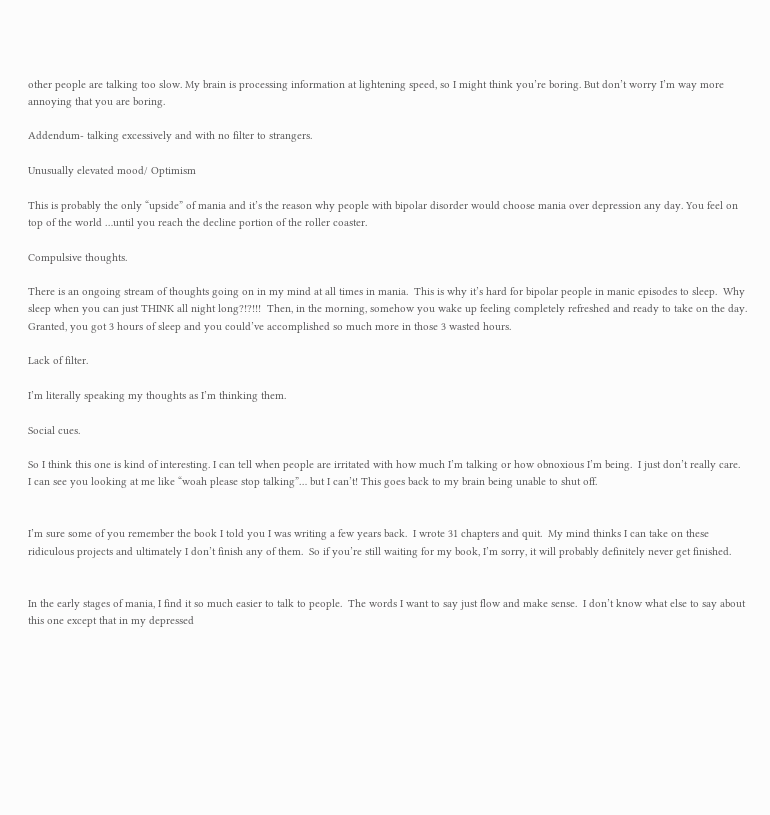other people are talking too slow. My brain is processing information at lightening speed, so I might think you’re boring. But don’t worry I’m way more annoying that you are boring.

Addendum- talking excessively and with no filter to strangers.

Unusually elevated mood/ Optimism

This is probably the only “upside” of mania and it’s the reason why people with bipolar disorder would choose mania over depression any day. You feel on top of the world …until you reach the decline portion of the roller coaster.

Compulsive thoughts.

There is an ongoing stream of thoughts going on in my mind at all times in mania.  This is why it’s hard for bipolar people in manic episodes to sleep.  Why sleep when you can just THINK all night long?!?!!!  Then, in the morning, somehow you wake up feeling completely refreshed and ready to take on the day.  Granted, you got 3 hours of sleep and you could’ve accomplished so much more in those 3 wasted hours.

Lack of filter.

I’m literally speaking my thoughts as I’m thinking them.

Social cues.

So I think this one is kind of interesting. I can tell when people are irritated with how much I’m talking or how obnoxious I’m being.  I just don’t really care.  I can see you looking at me like “woah please stop talking”… but I can’t! This goes back to my brain being unable to shut off.


I’m sure some of you remember the book I told you I was writing a few years back.  I wrote 31 chapters and quit.  My mind thinks I can take on these ridiculous projects and ultimately I don’t finish any of them.  So if you’re still waiting for my book, I’m sorry, it will probably definitely never get finished.


In the early stages of mania, I find it so much easier to talk to people.  The words I want to say just flow and make sense.  I don’t know what else to say about this one except that in my depressed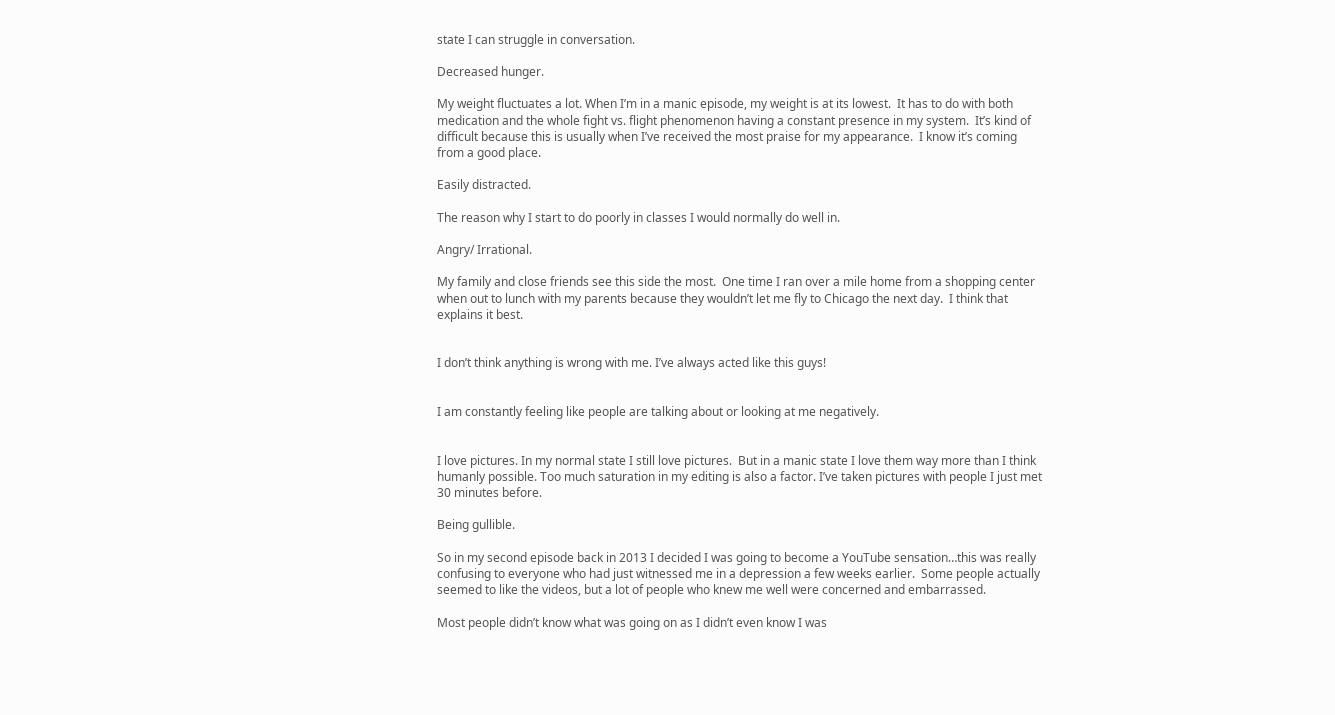state I can struggle in conversation.

Decreased hunger.

My weight fluctuates a lot. When I’m in a manic episode, my weight is at its lowest.  It has to do with both medication and the whole fight vs. flight phenomenon having a constant presence in my system.  It’s kind of difficult because this is usually when I’ve received the most praise for my appearance.  I know it’s coming from a good place.

Easily distracted.

The reason why I start to do poorly in classes I would normally do well in.

Angry/ Irrational.

My family and close friends see this side the most.  One time I ran over a mile home from a shopping center when out to lunch with my parents because they wouldn’t let me fly to Chicago the next day.  I think that explains it best.


I don’t think anything is wrong with me. I’ve always acted like this guys!


I am constantly feeling like people are talking about or looking at me negatively.


I love pictures. In my normal state I still love pictures.  But in a manic state I love them way more than I think humanly possible. Too much saturation in my editing is also a factor. I’ve taken pictures with people I just met 30 minutes before.

Being gullible.

So in my second episode back in 2013 I decided I was going to become a YouTube sensation…this was really confusing to everyone who had just witnessed me in a depression a few weeks earlier.  Some people actually seemed to like the videos, but a lot of people who knew me well were concerned and embarrassed.

Most people didn’t know what was going on as I didn’t even know I was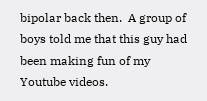bipolar back then.  A group of boys told me that this guy had been making fun of my Youtube videos.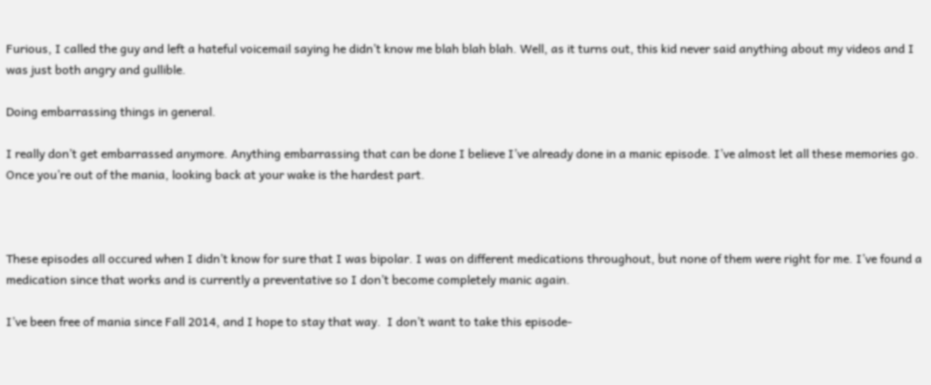Furious, I called the guy and left a hateful voicemail saying he didn’t know me blah blah blah. Well, as it turns out, this kid never said anything about my videos and I was just both angry and gullible.

Doing embarrassing things in general.

I really don’t get embarrassed anymore. Anything embarrassing that can be done I believe I’ve already done in a manic episode. I’ve almost let all these memories go. Once you’re out of the mania, looking back at your wake is the hardest part.



These episodes all occured when I didn’t know for sure that I was bipolar. I was on different medications throughout, but none of them were right for me. I’ve found a medication since that works and is currently a preventative so I don’t become completely manic again.

I’ve been free of mania since Fall 2014, and I hope to stay that way.  I don’t want to take this episode-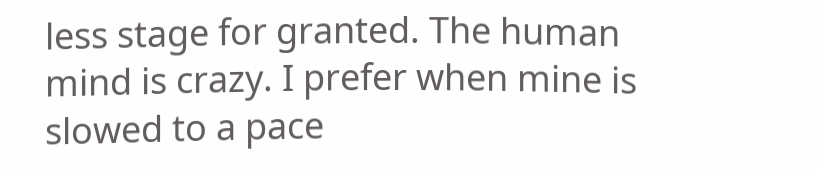less stage for granted. The human mind is crazy. I prefer when mine is slowed to a pace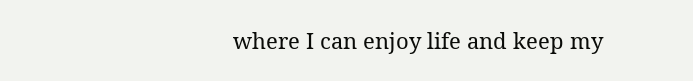where I can enjoy life and keep my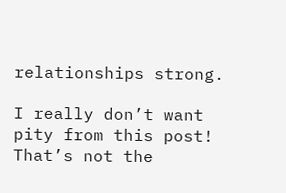relationships strong.

I really don’t want pity from this post! That’s not the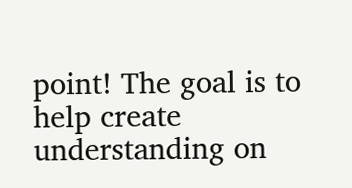point! The goal is to help create understanding on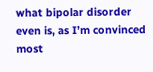what bipolar disorder even is, as I’m convinced most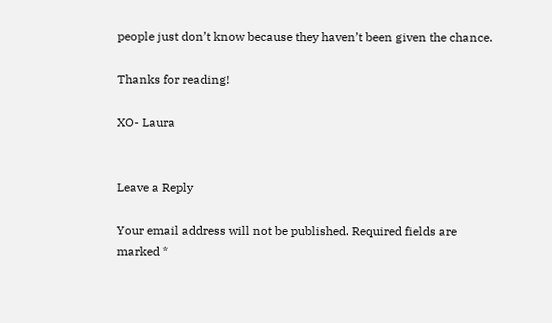people just don’t know because they haven’t been given the chance.

Thanks for reading!

XO- Laura


Leave a Reply

Your email address will not be published. Required fields are marked *